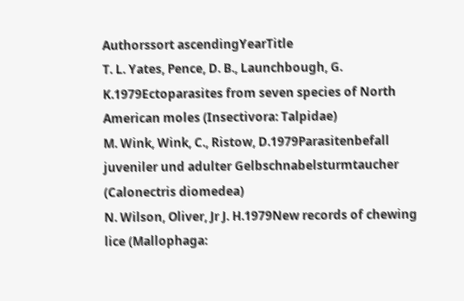Authorssort ascendingYearTitle
T. L. Yates, Pence, D. B., Launchbough, G. K.1979Ectoparasites from seven species of North American moles (Insectivora: Talpidae)
M. Wink, Wink, C., Ristow, D.1979Parasitenbefall juveniler und adulter Gelbschnabelsturmtaucher (Calonectris diomedea)
N. Wilson, Oliver, Jr J. H.1979New records of chewing lice (Mallophaga: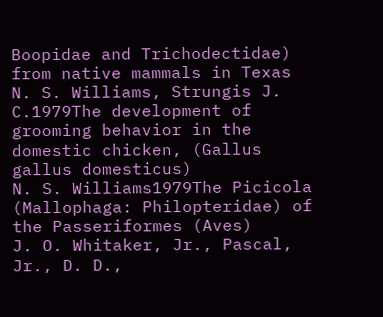Boopidae and Trichodectidae) from native mammals in Texas
N. S. Williams, Strungis J. C.1979The development of grooming behavior in the domestic chicken, (Gallus gallus domesticus)
N. S. Williams1979The Picicola (Mallophaga: Philopteridae) of the Passeriformes (Aves)
J. O. Whitaker, Jr., Pascal, Jr., D. D.,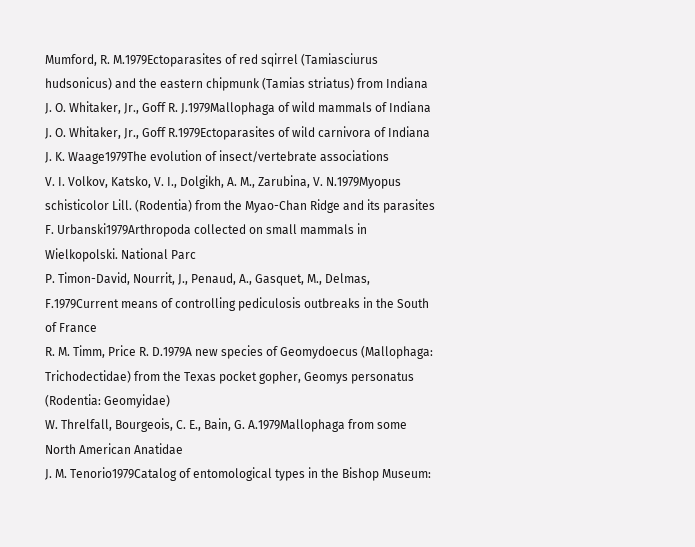Mumford, R. M.1979Ectoparasites of red sqirrel (Tamiasciurus hudsonicus) and the eastern chipmunk (Tamias striatus) from Indiana
J. O. Whitaker, Jr., Goff R. J.1979Mallophaga of wild mammals of Indiana
J. O. Whitaker, Jr., Goff R.1979Ectoparasites of wild carnivora of Indiana
J. K. Waage1979The evolution of insect/vertebrate associations
V. I. Volkov, Katsko, V. I., Dolgikh, A. M., Zarubina, V. N.1979Myopus schisticolor Lill. (Rodentia) from the Myao-Chan Ridge and its parasites
F. Urbanski1979Arthropoda collected on small mammals in Wielkopolski. National Parc
P. Timon-David, Nourrit, J., Penaud, A., Gasquet, M., Delmas, F.1979Current means of controlling pediculosis outbreaks in the South of France
R. M. Timm, Price R. D.1979A new species of Geomydoecus (Mallophaga: Trichodectidae) from the Texas pocket gopher, Geomys personatus (Rodentia: Geomyidae)
W. Threlfall, Bourgeois, C. E., Bain, G. A.1979Mallophaga from some North American Anatidae
J. M. Tenorio1979Catalog of entomological types in the Bishop Museum: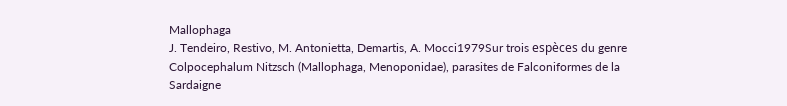Mallophaga
J. Tendeiro, Restivo, M. Antonietta, Demartis, A. Mocci1979Sur trois espèces du genre Colpocephalum Nitzsch (Mallophaga, Menoponidae), parasites de Falconiformes de la Sardaigne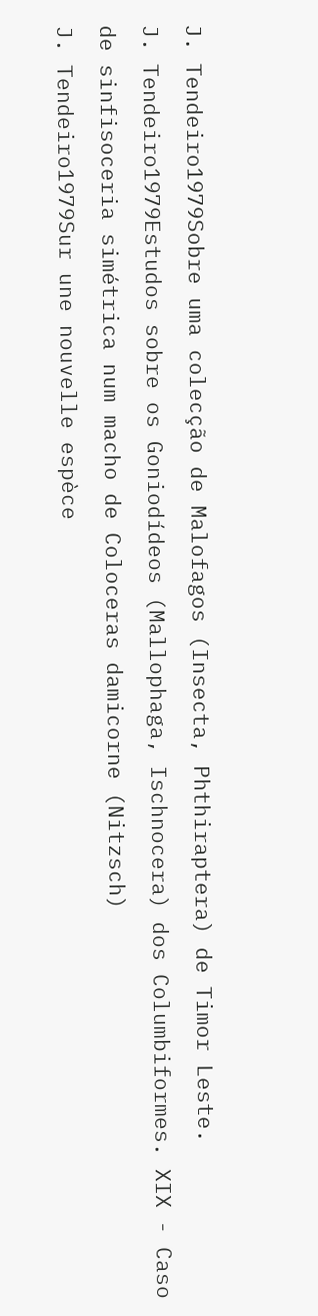J. Tendeiro1979Sobre uma colecção de Malofagos (Insecta, Phthiraptera) de Timor Leste.
J. Tendeiro1979Estudos sobre os Goniodídeos (Mallophaga, Ischnocera) dos Columbiformes. XIX - Caso de sinfisoceria simétrica num macho de Coloceras damicorne (Nitzsch)
J. Tendeiro1979Sur une nouvelle espèce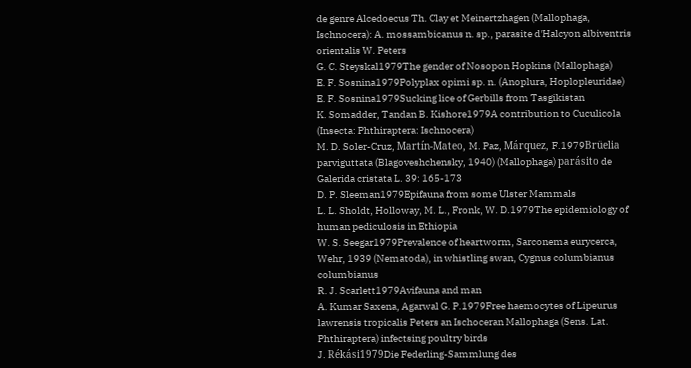de genre Alcedoecus Th. Clay et Meinertzhagen (Mallophaga, Ischnocera): A. mossambicanus n. sp., parasite d'Halcyon albiventris orientalis W. Peters
G. C. Steyskal1979The gender of Nosopon Hopkins (Mallophaga)
E. F. Sosnina1979Polyplax opimi sp. n. (Anoplura, Hoplopleuridae)
E. F. Sosnina1979Sucking lice of Gerbills from Tasgikistan
K. Somadder, Tandan B. Kishore1979A contribution to Cuculicola (Insecta: Phthiraptera: Ischnocera)
M. D. Soler-Cruz, Martín-Mateo, M. Paz, Márquez, F.1979Brüelia parviguttata (Blagoveshchensky, 1940) (Mallophaga) parásito de Galerida cristata L. 39: 165-173
D. P. Sleeman1979Epifauna from some Ulster Mammals
L. L. Sholdt, Holloway, M. L., Fronk, W. D.1979The epidemiology of human pediculosis in Ethiopia
W. S. Seegar1979Prevalence of heartworm, Sarconema eurycerca, Wehr, 1939 (Nematoda), in whistling swan, Cygnus columbianus columbianus
R. J. Scarlett1979Avifauna and man
A. Kumar Saxena, Agarwal G. P.1979Free haemocytes of Lipeurus lawrensis tropicalis Peters an Ischoceran Mallophaga (Sens. Lat. Phthiraptera) infectsing poultry birds
J. Rékási1979Die Federling-Sammlung des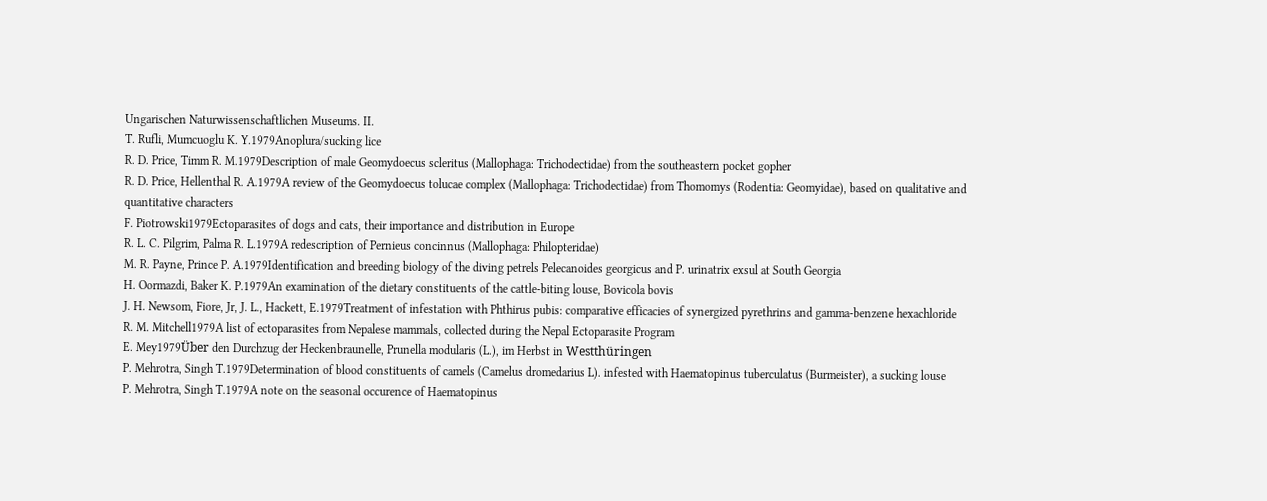Ungarischen Naturwissenschaftlichen Museums. II.
T. Rufli, Mumcuoglu K. Y.1979Anoplura/sucking lice
R. D. Price, Timm R. M.1979Description of male Geomydoecus scleritus (Mallophaga: Trichodectidae) from the southeastern pocket gopher
R. D. Price, Hellenthal R. A.1979A review of the Geomydoecus tolucae complex (Mallophaga: Trichodectidae) from Thomomys (Rodentia: Geomyidae), based on qualitative and quantitative characters
F. Piotrowski1979Ectoparasites of dogs and cats, their importance and distribution in Europe
R. L. C. Pilgrim, Palma R. L.1979A redescription of Pernieus concinnus (Mallophaga: Philopteridae)
M. R. Payne, Prince P. A.1979Identification and breeding biology of the diving petrels Pelecanoides georgicus and P. urinatrix exsul at South Georgia
H. Oormazdi, Baker K. P.1979An examination of the dietary constituents of the cattle-biting louse, Bovicola bovis
J. H. Newsom, Fiore, Jr, J. L., Hackett, E.1979Treatment of infestation with Phthirus pubis: comparative efficacies of synergized pyrethrins and gamma-benzene hexachloride
R. M. Mitchell1979A list of ectoparasites from Nepalese mammals, collected during the Nepal Ectoparasite Program
E. Mey1979Über den Durchzug der Heckenbraunelle, Prunella modularis (L.), im Herbst in Westthüringen
P. Mehrotra, Singh T.1979Determination of blood constituents of camels (Camelus dromedarius L). infested with Haematopinus tuberculatus (Burmeister), a sucking louse
P. Mehrotra, Singh T.1979A note on the seasonal occurence of Haematopinus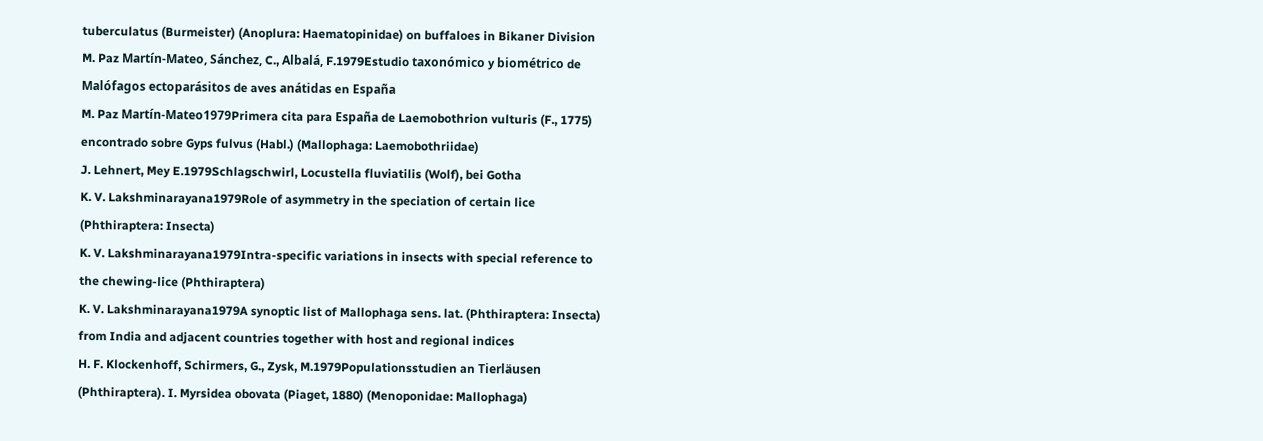tuberculatus (Burmeister) (Anoplura: Haematopinidae) on buffaloes in Bikaner Division
M. Paz Martín-Mateo, Sánchez, C., Albalá, F.1979Estudio taxonómico y biométrico de Malófagos ectoparásitos de aves anátidas en España
M. Paz Martín-Mateo1979Primera cita para España de Laemobothrion vulturis (F., 1775) encontrado sobre Gyps fulvus (Habl.) (Mallophaga: Laemobothriidae)
J. Lehnert, Mey E.1979Schlagschwirl, Locustella fluviatilis (Wolf), bei Gotha
K. V. Lakshminarayana1979Role of asymmetry in the speciation of certain lice (Phthiraptera: Insecta)
K. V. Lakshminarayana1979Intra-specific variations in insects with special reference to the chewing-lice (Phthiraptera)
K. V. Lakshminarayana1979A synoptic list of Mallophaga sens. lat. (Phthiraptera: Insecta) from India and adjacent countries together with host and regional indices
H. F. Klockenhoff, Schirmers, G., Zysk, M.1979Populationsstudien an Tierläusen (Phthiraptera). I. Myrsidea obovata (Piaget, 1880) (Menoponidae: Mallophaga)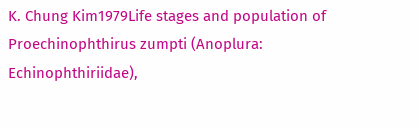K. Chung Kim1979Life stages and population of Proechinophthirus zumpti (Anoplura: Echinophthiriidae),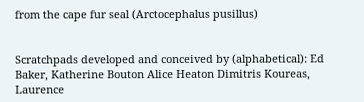from the cape fur seal (Arctocephalus pusillus)


Scratchpads developed and conceived by (alphabetical): Ed Baker, Katherine Bouton Alice Heaton Dimitris Koureas, Laurence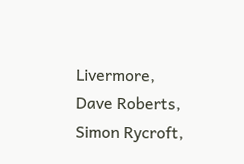Livermore, Dave Roberts, Simon Rycroft,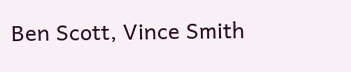Ben Scott, Vince Smith